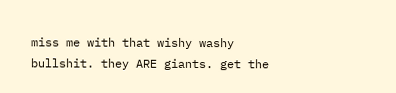miss me with that wishy washy bullshit. they ARE giants. get the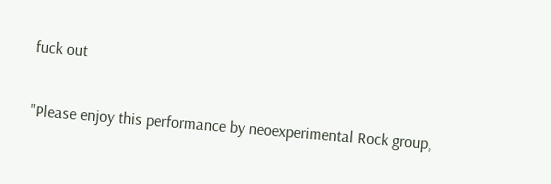fuck out

"Please enjoy this performance by neoexperimental Rock group,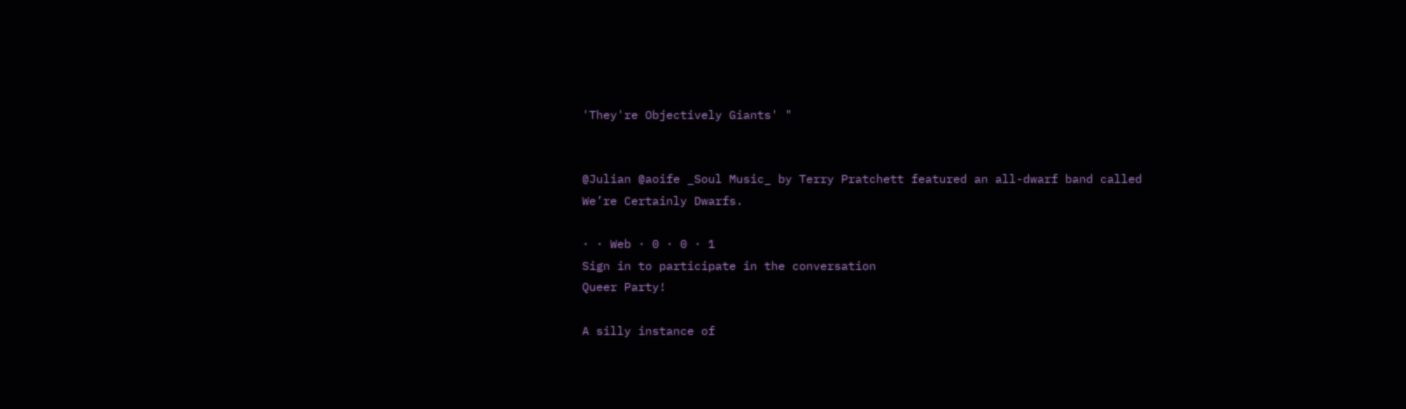'They're Objectively Giants' "


@Julian @aoife _Soul Music_ by Terry Pratchett featured an all-dwarf band called We’re Certainly Dwarfs.

· · Web · 0 · 0 · 1
Sign in to participate in the conversation
Queer Party!

A silly instance of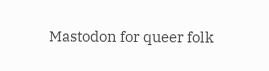Mastodon for queer folk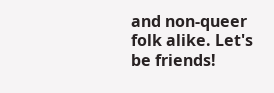and non-queer folk alike. Let's be friends!